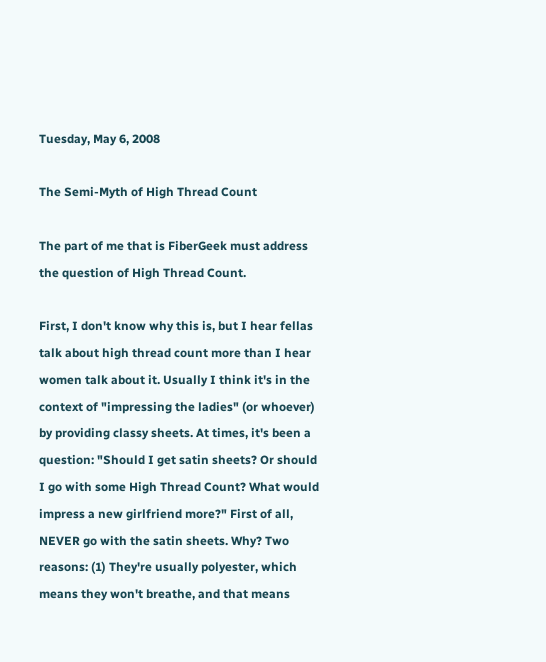Tuesday, May 6, 2008

The Semi-Myth of High Thread Count

The part of me that is FiberGeek must address the question of High Thread Count.

First, I don't know why this is, but I hear fellas talk about high thread count more than I hear women talk about it. Usually I think it's in the context of "impressing the ladies" (or whoever) by providing classy sheets. At times, it's been a question: "Should I get satin sheets? Or should I go with some High Thread Count? What would impress a new girlfriend more?" First of all, NEVER go with the satin sheets. Why? Two reasons: (1) They're usually polyester, which means they won't breathe, and that means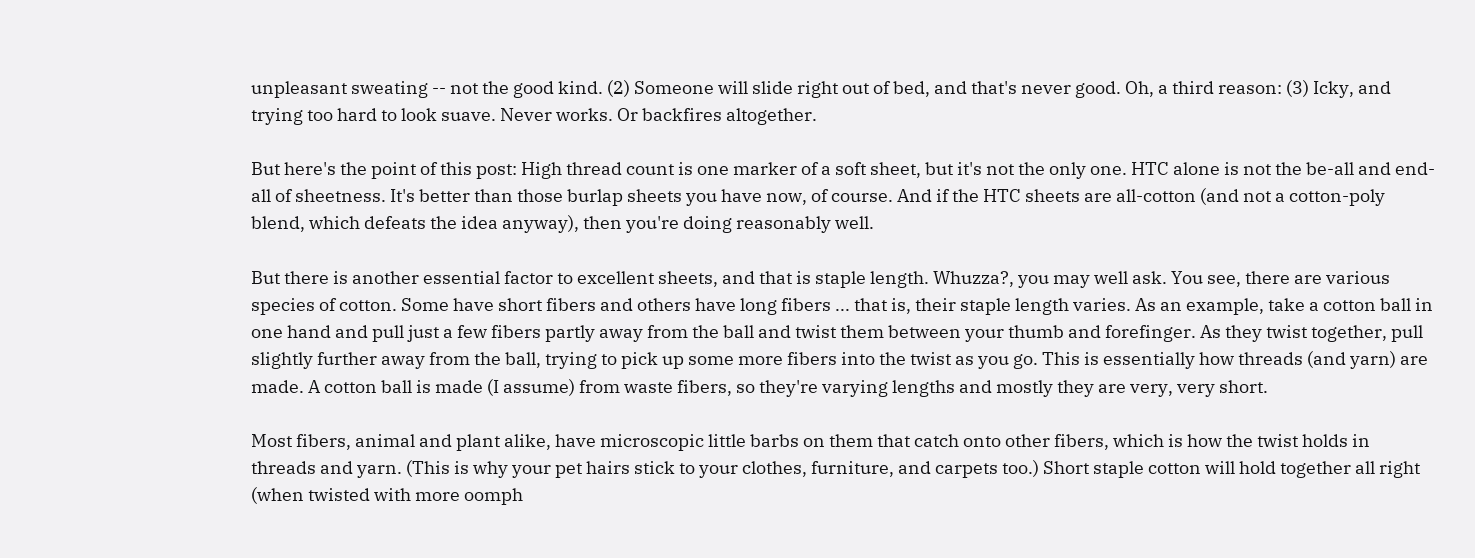unpleasant sweating -- not the good kind. (2) Someone will slide right out of bed, and that's never good. Oh, a third reason: (3) Icky, and trying too hard to look suave. Never works. Or backfires altogether.

But here's the point of this post: High thread count is one marker of a soft sheet, but it's not the only one. HTC alone is not the be-all and end-all of sheetness. It's better than those burlap sheets you have now, of course. And if the HTC sheets are all-cotton (and not a cotton-poly blend, which defeats the idea anyway), then you're doing reasonably well.

But there is another essential factor to excellent sheets, and that is staple length. Whuzza?, you may well ask. You see, there are various species of cotton. Some have short fibers and others have long fibers ... that is, their staple length varies. As an example, take a cotton ball in one hand and pull just a few fibers partly away from the ball and twist them between your thumb and forefinger. As they twist together, pull slightly further away from the ball, trying to pick up some more fibers into the twist as you go. This is essentially how threads (and yarn) are made. A cotton ball is made (I assume) from waste fibers, so they're varying lengths and mostly they are very, very short.

Most fibers, animal and plant alike, have microscopic little barbs on them that catch onto other fibers, which is how the twist holds in threads and yarn. (This is why your pet hairs stick to your clothes, furniture, and carpets too.) Short staple cotton will hold together all right (when twisted with more oomph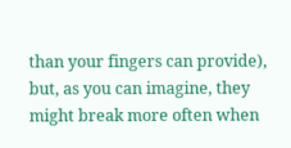than your fingers can provide), but, as you can imagine, they might break more often when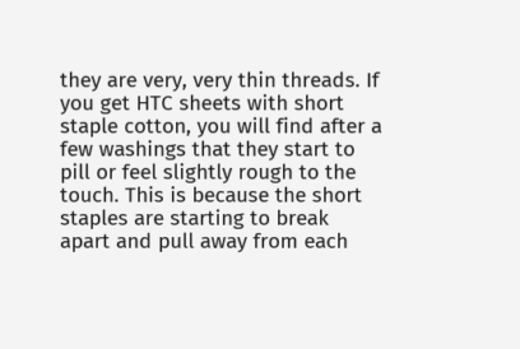they are very, very thin threads. If you get HTC sheets with short staple cotton, you will find after a few washings that they start to pill or feel slightly rough to the touch. This is because the short staples are starting to break apart and pull away from each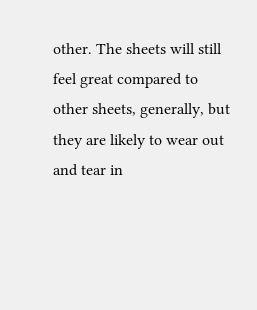other. The sheets will still feel great compared to other sheets, generally, but they are likely to wear out and tear in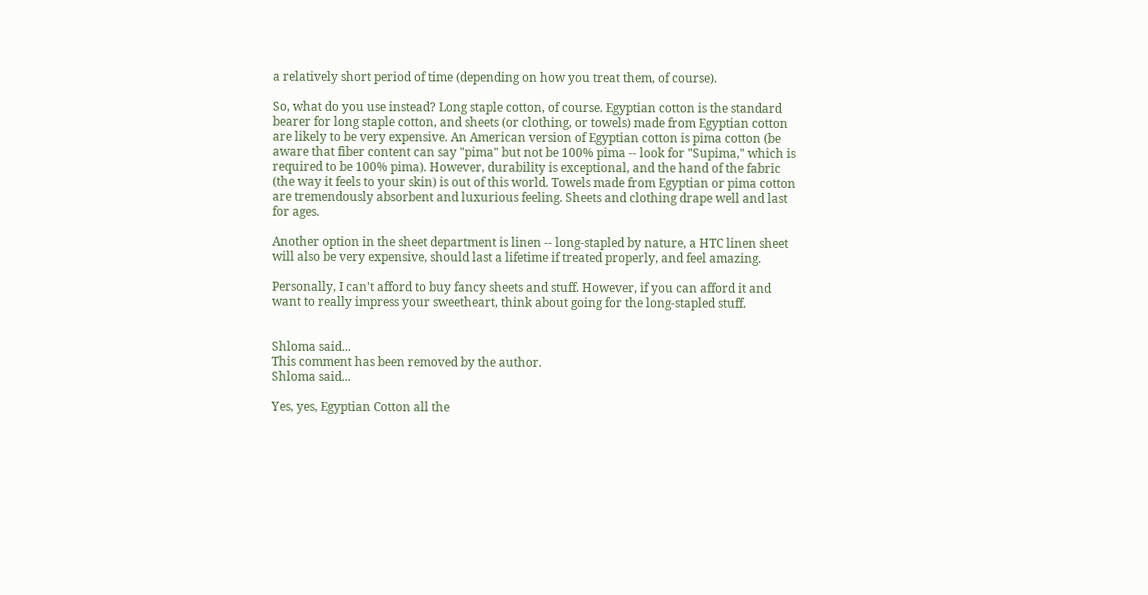a relatively short period of time (depending on how you treat them, of course).

So, what do you use instead? Long staple cotton, of course. Egyptian cotton is the standard bearer for long staple cotton, and sheets (or clothing, or towels) made from Egyptian cotton are likely to be very expensive. An American version of Egyptian cotton is pima cotton (be aware that fiber content can say "pima" but not be 100% pima -- look for "Supima," which is required to be 100% pima). However, durability is exceptional, and the hand of the fabric (the way it feels to your skin) is out of this world. Towels made from Egyptian or pima cotton are tremendously absorbent and luxurious feeling. Sheets and clothing drape well and last for ages.

Another option in the sheet department is linen -- long-stapled by nature, a HTC linen sheet will also be very expensive, should last a lifetime if treated properly, and feel amazing.

Personally, I can't afford to buy fancy sheets and stuff. However, if you can afford it and want to really impress your sweetheart, think about going for the long-stapled stuff.


Shloma said...
This comment has been removed by the author.
Shloma said...

Yes, yes, Egyptian Cotton all the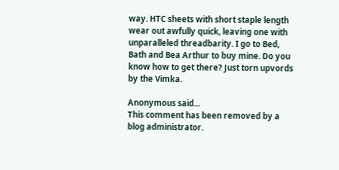way. HTC sheets with short staple length wear out awfully quick, leaving one with unparalleled threadbarity. I go to Bed, Bath and Bea Arthur to buy mine. Do you know how to get there? Just torn upvords by the Vimka.

Anonymous said...
This comment has been removed by a blog administrator.